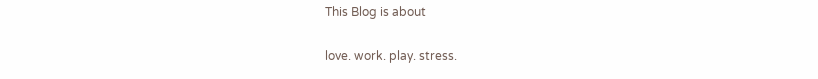This Blog is about

love. work. play. stress.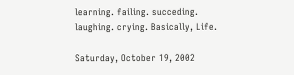learning. failing. succeding. laughing. crying. Basically, Life.

Saturday, October 19, 2002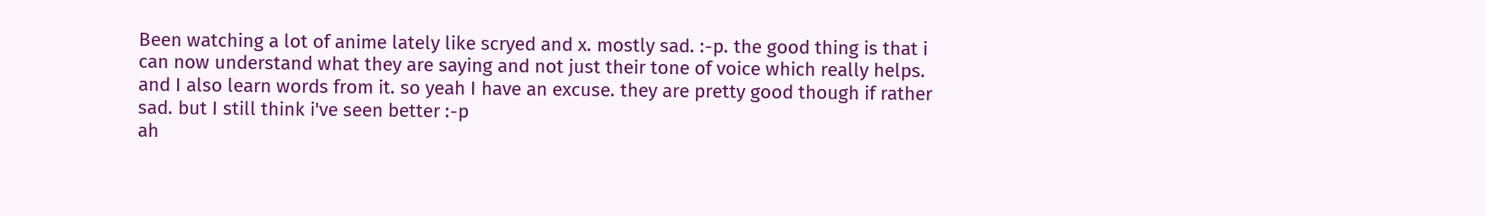Been watching a lot of anime lately like scryed and x. mostly sad. :-p. the good thing is that i can now understand what they are saying and not just their tone of voice which really helps. and I also learn words from it. so yeah I have an excuse. they are pretty good though if rather sad. but I still think i've seen better :-p
ah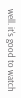well. it's good to watch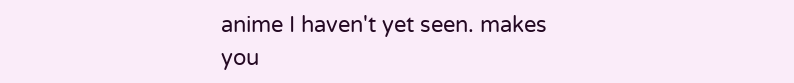anime I haven't yet seen. makes you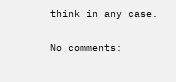think in any case.

No comments: